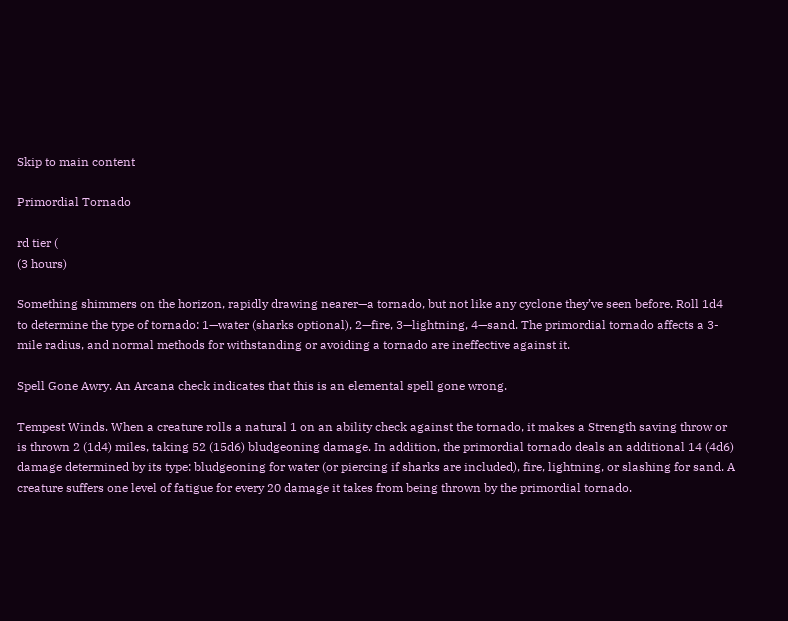Skip to main content

Primordial Tornado

rd tier (
(3 hours)

Something shimmers on the horizon, rapidly drawing nearer—a tornado, but not like any cyclone they’ve seen before. Roll 1d4 to determine the type of tornado: 1—water (sharks optional), 2—fire, 3—lightning, 4—sand. The primordial tornado affects a 3-mile radius, and normal methods for withstanding or avoiding a tornado are ineffective against it.

Spell Gone Awry. An Arcana check indicates that this is an elemental spell gone wrong.

Tempest Winds. When a creature rolls a natural 1 on an ability check against the tornado, it makes a Strength saving throw or is thrown 2 (1d4) miles, taking 52 (15d6) bludgeoning damage. In addition, the primordial tornado deals an additional 14 (4d6) damage determined by its type: bludgeoning for water (or piercing if sharks are included), fire, lightning, or slashing for sand. A creature suffers one level of fatigue for every 20 damage it takes from being thrown by the primordial tornado.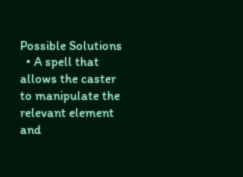Possible Solutions
  • A spell that allows the caster to manipulate the relevant element and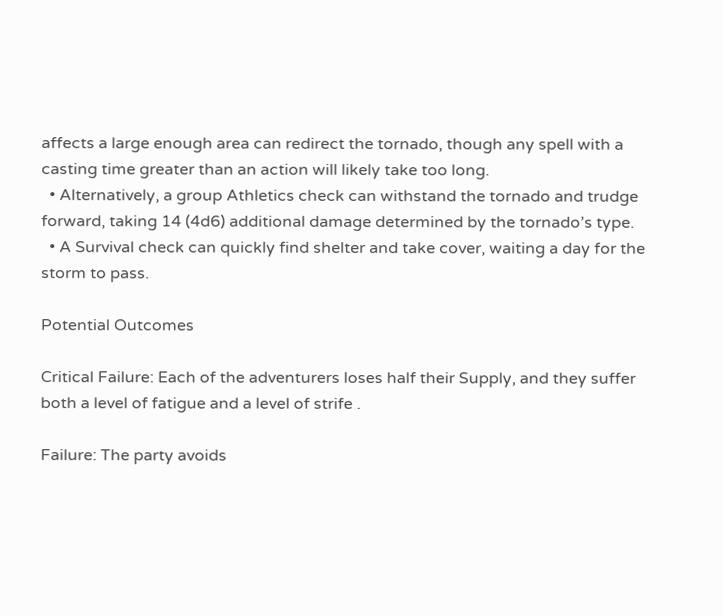affects a large enough area can redirect the tornado, though any spell with a casting time greater than an action will likely take too long.
  • Alternatively, a group Athletics check can withstand the tornado and trudge forward, taking 14 (4d6) additional damage determined by the tornado’s type.
  • A Survival check can quickly find shelter and take cover, waiting a day for the storm to pass.

Potential Outcomes

Critical Failure: Each of the adventurers loses half their Supply, and they suffer both a level of fatigue and a level of strife .

Failure: The party avoids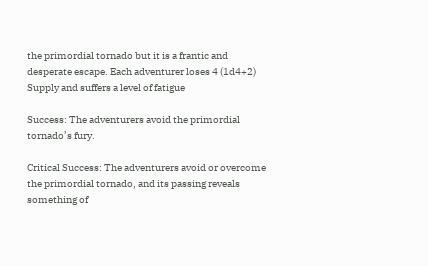the primordial tornado but it is a frantic and desperate escape. Each adventurer loses 4 (1d4+2) Supply and suffers a level of fatigue

Success: The adventurers avoid the primordial tornado’s fury.

Critical Success: The adventurers avoid or overcome the primordial tornado, and its passing reveals something of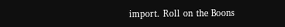import. Roll on the Boons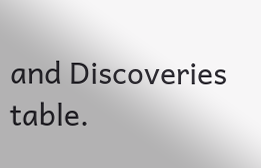and Discoveries table.